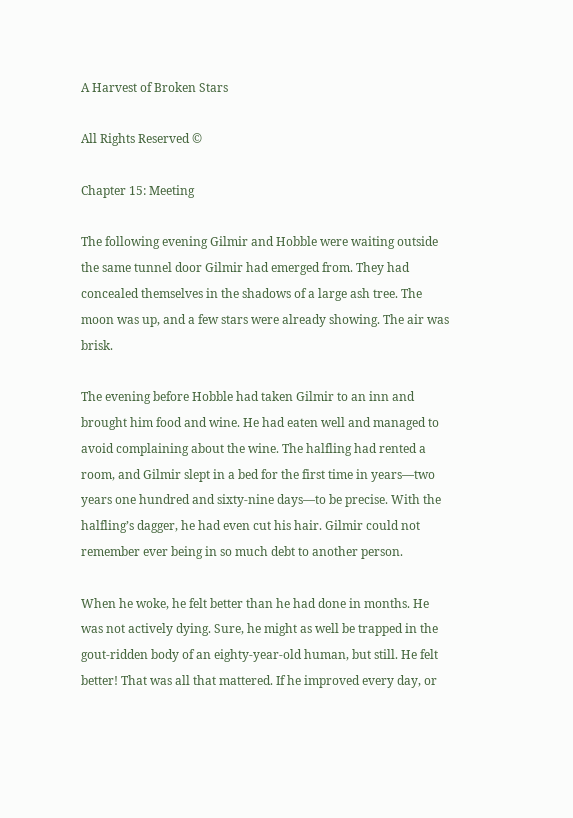A Harvest of Broken Stars

All Rights Reserved ©

Chapter 15: Meeting

The following evening Gilmir and Hobble were waiting outside the same tunnel door Gilmir had emerged from. They had concealed themselves in the shadows of a large ash tree. The moon was up, and a few stars were already showing. The air was brisk.

The evening before Hobble had taken Gilmir to an inn and brought him food and wine. He had eaten well and managed to avoid complaining about the wine. The halfling had rented a room, and Gilmir slept in a bed for the first time in years—two years one hundred and sixty-nine days—to be precise. With the halfling’s dagger, he had even cut his hair. Gilmir could not remember ever being in so much debt to another person.

When he woke, he felt better than he had done in months. He was not actively dying. Sure, he might as well be trapped in the gout-ridden body of an eighty-year-old human, but still. He felt better! That was all that mattered. If he improved every day, or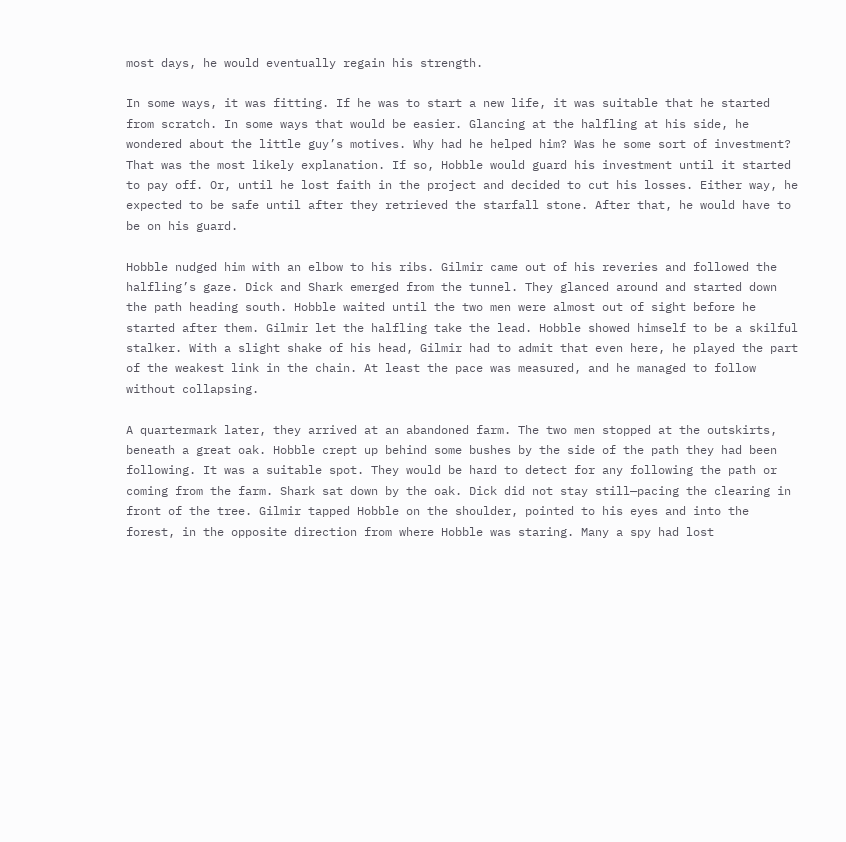most days, he would eventually regain his strength.

In some ways, it was fitting. If he was to start a new life, it was suitable that he started from scratch. In some ways that would be easier. Glancing at the halfling at his side, he wondered about the little guy’s motives. Why had he helped him? Was he some sort of investment? That was the most likely explanation. If so, Hobble would guard his investment until it started to pay off. Or, until he lost faith in the project and decided to cut his losses. Either way, he expected to be safe until after they retrieved the starfall stone. After that, he would have to be on his guard.

Hobble nudged him with an elbow to his ribs. Gilmir came out of his reveries and followed the halfling’s gaze. Dick and Shark emerged from the tunnel. They glanced around and started down the path heading south. Hobble waited until the two men were almost out of sight before he started after them. Gilmir let the halfling take the lead. Hobble showed himself to be a skilful stalker. With a slight shake of his head, Gilmir had to admit that even here, he played the part of the weakest link in the chain. At least the pace was measured, and he managed to follow without collapsing.

A quartermark later, they arrived at an abandoned farm. The two men stopped at the outskirts, beneath a great oak. Hobble crept up behind some bushes by the side of the path they had been following. It was a suitable spot. They would be hard to detect for any following the path or coming from the farm. Shark sat down by the oak. Dick did not stay still—pacing the clearing in front of the tree. Gilmir tapped Hobble on the shoulder, pointed to his eyes and into the forest, in the opposite direction from where Hobble was staring. Many a spy had lost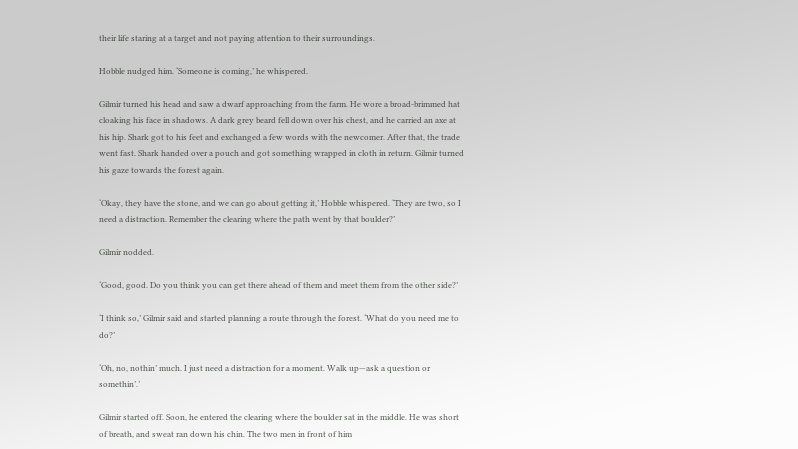their life staring at a target and not paying attention to their surroundings.

Hobble nudged him. ‘Someone is coming,’ he whispered.

Gilmir turned his head and saw a dwarf approaching from the farm. He wore a broad-brimmed hat cloaking his face in shadows. A dark grey beard fell down over his chest, and he carried an axe at his hip. Shark got to his feet and exchanged a few words with the newcomer. After that, the trade went fast. Shark handed over a pouch and got something wrapped in cloth in return. Gilmir turned his gaze towards the forest again.

‘Okay, they have the stone, and we can go about getting it,’ Hobble whispered. ‘They are two, so I need a distraction. Remember the clearing where the path went by that boulder?’

Gilmir nodded.

‘Good, good. Do you think you can get there ahead of them and meet them from the other side?’

‘I think so,’ Gilmir said and started planning a route through the forest. ‘What do you need me to do?’

‘Oh, no, nothin’ much. I just need a distraction for a moment. Walk up—ask a question or somethin’.’

Gilmir started off. Soon, he entered the clearing where the boulder sat in the middle. He was short of breath, and sweat ran down his chin. The two men in front of him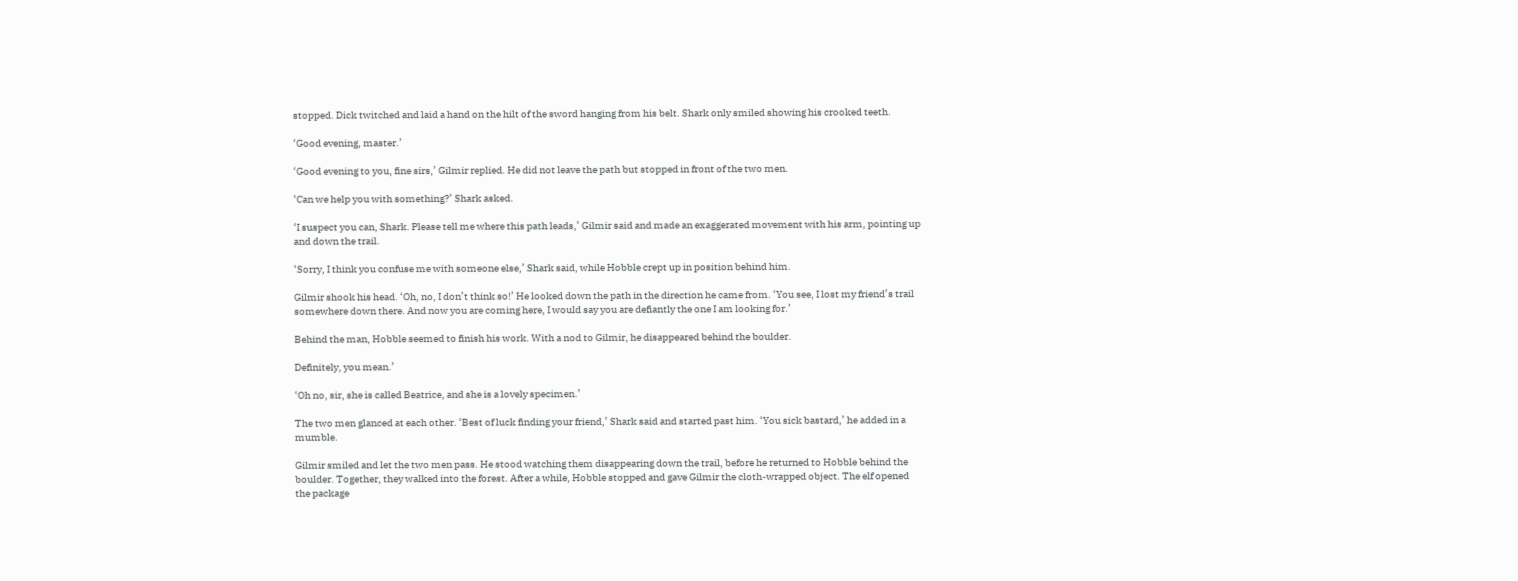stopped. Dick twitched and laid a hand on the hilt of the sword hanging from his belt. Shark only smiled showing his crooked teeth.

‘Good evening, master.’

‘Good evening to you, fine sirs,’ Gilmir replied. He did not leave the path but stopped in front of the two men.

‘Can we help you with something?’ Shark asked.

‘I suspect you can, Shark. Please tell me where this path leads,’ Gilmir said and made an exaggerated movement with his arm, pointing up and down the trail.

‘Sorry, I think you confuse me with someone else,’ Shark said, while Hobble crept up in position behind him.

Gilmir shook his head. ‘Oh, no, I don’t think so!’ He looked down the path in the direction he came from. ‘You see, I lost my friend’s trail somewhere down there. And now you are coming here, I would say you are defiantly the one I am looking for.’

Behind the man, Hobble seemed to finish his work. With a nod to Gilmir, he disappeared behind the boulder.

Definitely, you mean.’

‘Oh no, sir, she is called Beatrice, and she is a lovely specimen.’

The two men glanced at each other. ‘Best of luck finding your friend,’ Shark said and started past him. ‘You sick bastard,’ he added in a mumble.

Gilmir smiled and let the two men pass. He stood watching them disappearing down the trail, before he returned to Hobble behind the boulder. Together, they walked into the forest. After a while, Hobble stopped and gave Gilmir the cloth-wrapped object. The elf opened the package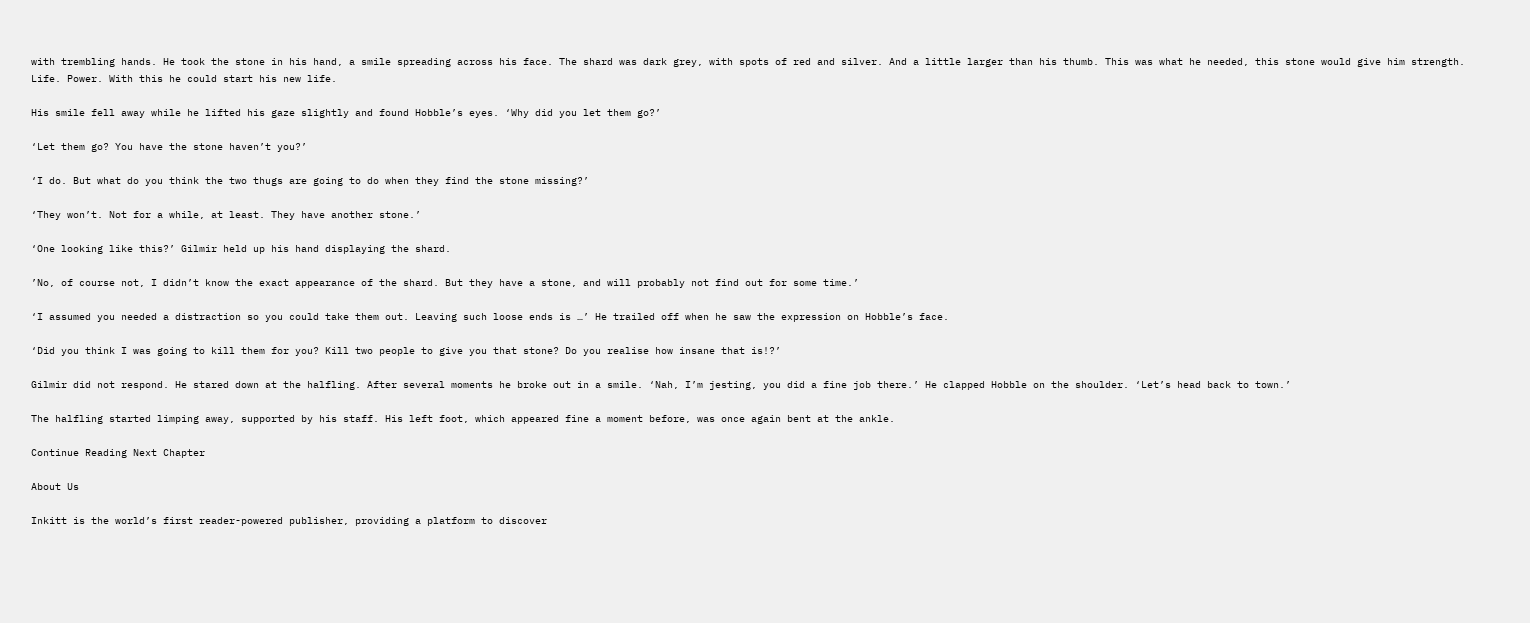with trembling hands. He took the stone in his hand, a smile spreading across his face. The shard was dark grey, with spots of red and silver. And a little larger than his thumb. This was what he needed, this stone would give him strength. Life. Power. With this he could start his new life.

His smile fell away while he lifted his gaze slightly and found Hobble’s eyes. ‘Why did you let them go?’

‘Let them go? You have the stone haven’t you?’

‘I do. But what do you think the two thugs are going to do when they find the stone missing?’

‘They won’t. Not for a while, at least. They have another stone.’

‘One looking like this?’ Gilmir held up his hand displaying the shard.

’No, of course not, I didn’t know the exact appearance of the shard. But they have a stone, and will probably not find out for some time.’

‘I assumed you needed a distraction so you could take them out. Leaving such loose ends is …’ He trailed off when he saw the expression on Hobble’s face.

‘Did you think I was going to kill them for you? Kill two people to give you that stone? Do you realise how insane that is!?’

Gilmir did not respond. He stared down at the halfling. After several moments he broke out in a smile. ‘Nah, I’m jesting, you did a fine job there.’ He clapped Hobble on the shoulder. ‘Let’s head back to town.’

The halfling started limping away, supported by his staff. His left foot, which appeared fine a moment before, was once again bent at the ankle.

Continue Reading Next Chapter

About Us

Inkitt is the world’s first reader-powered publisher, providing a platform to discover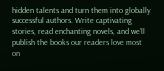hidden talents and turn them into globally successful authors. Write captivating stories, read enchanting novels, and we’ll publish the books our readers love most on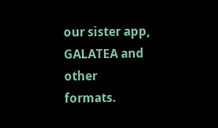our sister app, GALATEA and other formats.